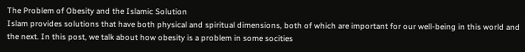The Problem of Obesity and the Islamic Solution
Islam provides solutions that have both physical and spiritual dimensions, both of which are important for our well-being in this world and the next. In this post, we talk about how obesity is a problem in some socities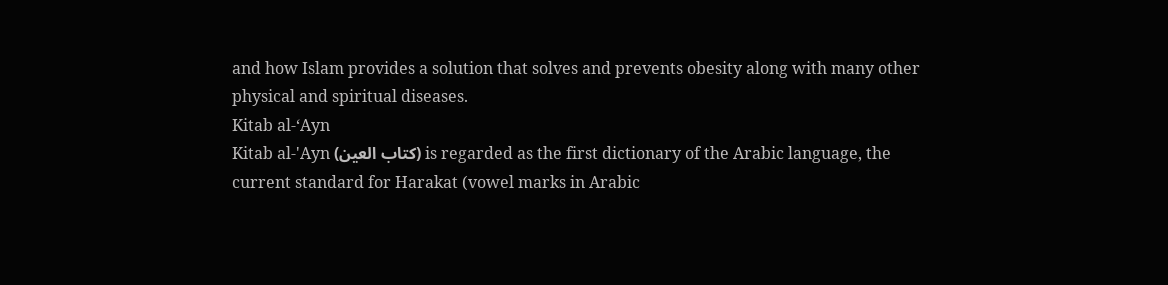and how Islam provides a solution that solves and prevents obesity along with many other physical and spiritual diseases.
Kitab al-‘Ayn
Kitab al-'Ayn (كتاب العين) is regarded as the first dictionary of the Arabic language, the current standard for Harakat (vowel marks in Arabic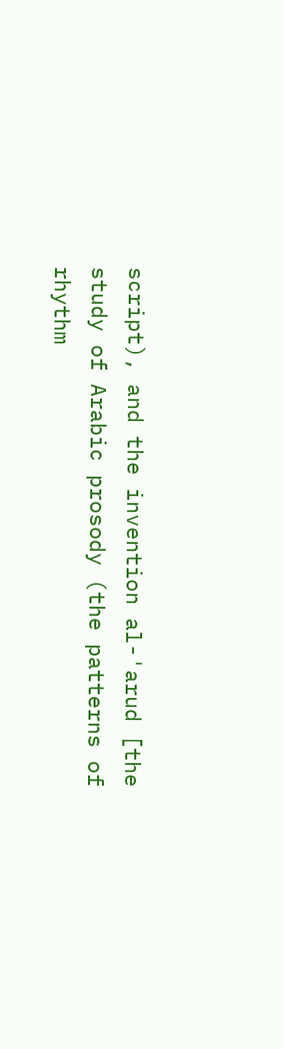script), and the invention al-'arud [the study of Arabic prosody (the patterns of rhythm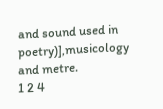and sound used in poetry)],musicology and metre.
1 2 4